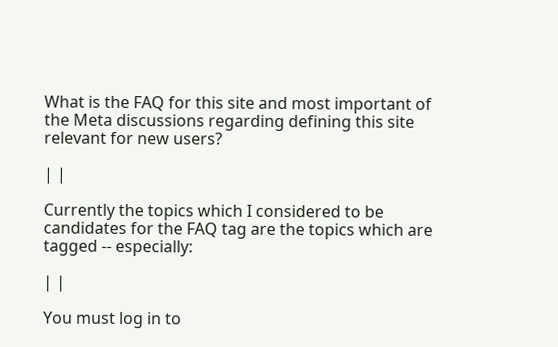What is the FAQ for this site and most important of the Meta discussions regarding defining this site relevant for new users?

| |

Currently the topics which I considered to be candidates for the FAQ tag are the topics which are tagged -- especially:

| |

You must log in to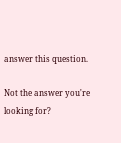answer this question.

Not the answer you're looking for?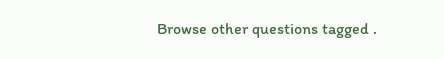Browse other questions tagged .